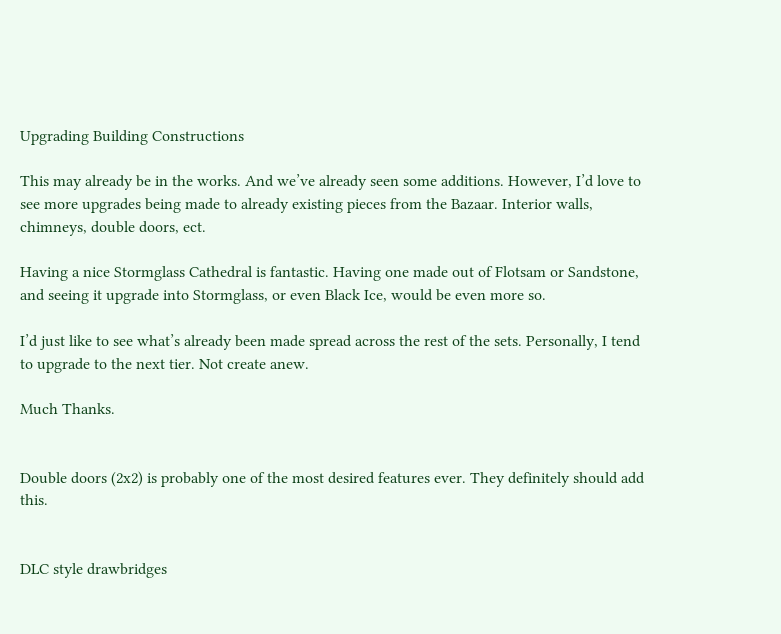Upgrading Building Constructions

This may already be in the works. And we’ve already seen some additions. However, I’d love to see more upgrades being made to already existing pieces from the Bazaar. Interior walls, chimneys, double doors, ect.

Having a nice Stormglass Cathedral is fantastic. Having one made out of Flotsam or Sandstone, and seeing it upgrade into Stormglass, or even Black Ice, would be even more so.

I’d just like to see what’s already been made spread across the rest of the sets. Personally, I tend to upgrade to the next tier. Not create anew.

Much Thanks.


Double doors (2x2) is probably one of the most desired features ever. They definitely should add this.


DLC style drawbridges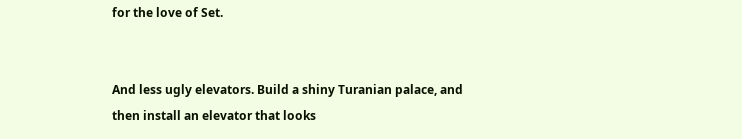for the love of Set.


And less ugly elevators. Build a shiny Turanian palace, and then install an elevator that looks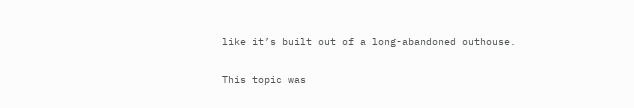like it’s built out of a long-abandoned outhouse.

This topic was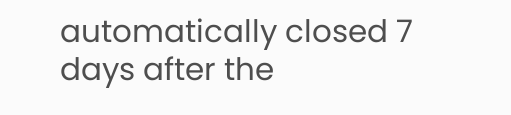automatically closed 7 days after the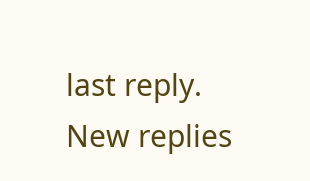last reply. New replies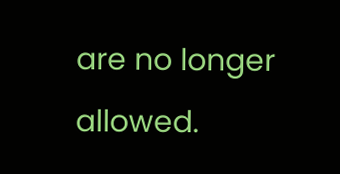are no longer allowed.